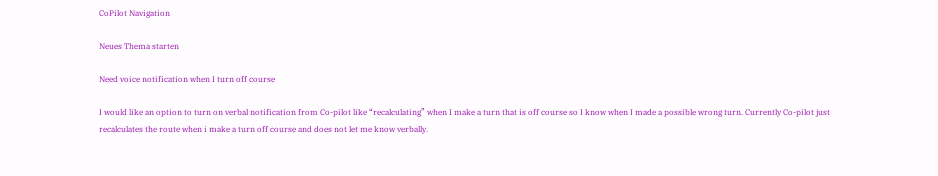CoPilot Navigation

Neues Thema starten

Need voice notification when I turn off course

I would like an option to turn on verbal notification from Co-pilot like “recalculating” when I make a turn that is off course so I know when I made a possible wrong turn. Currently Co-pilot just recalculates the route when i make a turn off course and does not let me know verbally.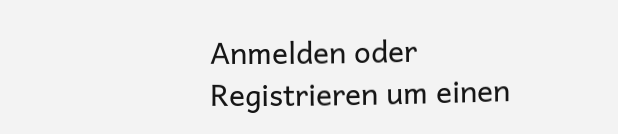Anmelden oder Registrieren um einen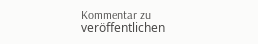Kommentar zu veröffentlichen